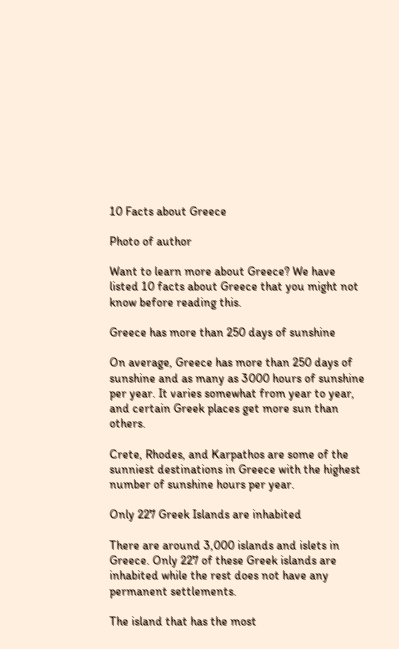10 Facts about Greece

Photo of author

Want to learn more about Greece? We have listed 10 facts about Greece that you might not know before reading this.

Greece has more than 250 days of sunshine

On average, Greece has more than 250 days of sunshine and as many as 3000 hours of sunshine per year. It varies somewhat from year to year, and certain Greek places get more sun than others.

Crete, Rhodes, and Karpathos are some of the sunniest destinations in Greece with the highest number of sunshine hours per year.

Only 227 Greek Islands are inhabited

There are around 3,000 islands and islets in Greece. Only 227 of these Greek islands are inhabited while the rest does not have any permanent settlements.

The island that has the most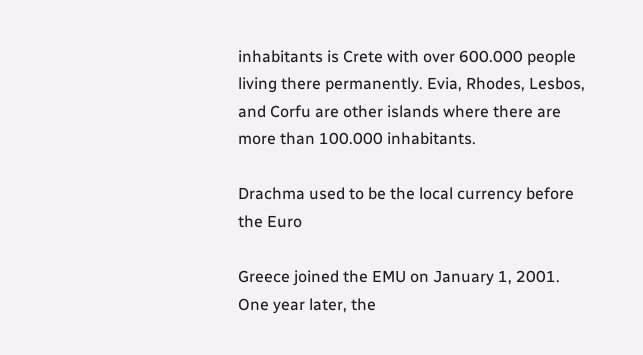inhabitants is Crete with over 600.000 people living there permanently. Evia, Rhodes, Lesbos, and Corfu are other islands where there are more than 100.000 inhabitants.

Drachma used to be the local currency before the Euro

Greece joined the EMU on January 1, 2001. One year later, the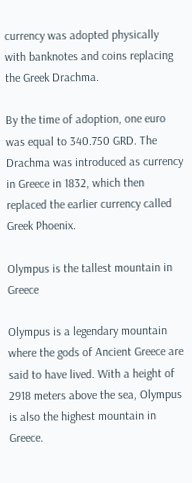currency was adopted physically with banknotes and coins replacing the Greek Drachma.

By the time of adoption, one euro was equal to 340.750 GRD. The Drachma was introduced as currency in Greece in 1832, which then replaced the earlier currency called Greek Phoenix.

Olympus is the tallest mountain in Greece

Olympus is a legendary mountain where the gods of Ancient Greece are said to have lived. With a height of 2918 meters above the sea, Olympus is also the highest mountain in Greece.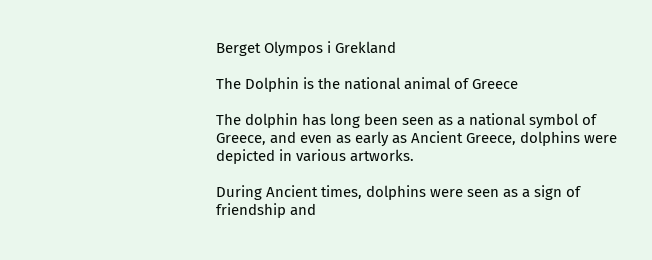Berget Olympos i Grekland

The Dolphin is the national animal of Greece

The dolphin has long been seen as a national symbol of Greece, and even as early as Ancient Greece, dolphins were depicted in various artworks.

During Ancient times, dolphins were seen as a sign of friendship and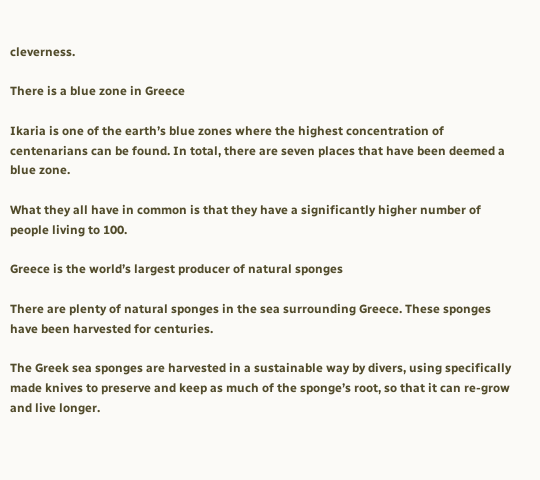cleverness.

There is a blue zone in Greece

Ikaria is one of the earth’s blue zones where the highest concentration of centenarians can be found. In total, there are seven places that have been deemed a blue zone.

What they all have in common is that they have a significantly higher number of people living to 100.

Greece is the world’s largest producer of natural sponges

There are plenty of natural sponges in the sea surrounding Greece. These sponges have been harvested for centuries.

The Greek sea sponges are harvested in a sustainable way by divers, using specifically made knives to preserve and keep as much of the sponge’s root, so that it can re-grow and live longer.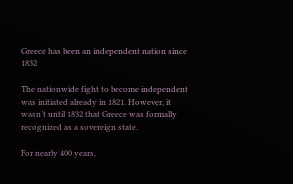Greece has been an independent nation since 1832

The nationwide fight to become independent was initiated already in 1821. However, it wasn’t until 1832 that Greece was formally recognized as a sovereign state.

For nearly 400 years,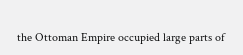the Ottoman Empire occupied large parts of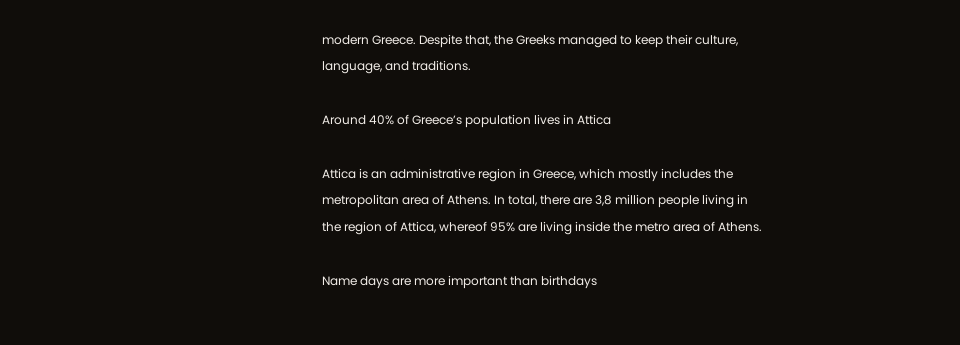modern Greece. Despite that, the Greeks managed to keep their culture, language, and traditions.

Around 40% of Greece’s population lives in Attica

Attica is an administrative region in Greece, which mostly includes the metropolitan area of Athens. In total, there are 3,8 million people living in the region of Attica, whereof 95% are living inside the metro area of Athens.

Name days are more important than birthdays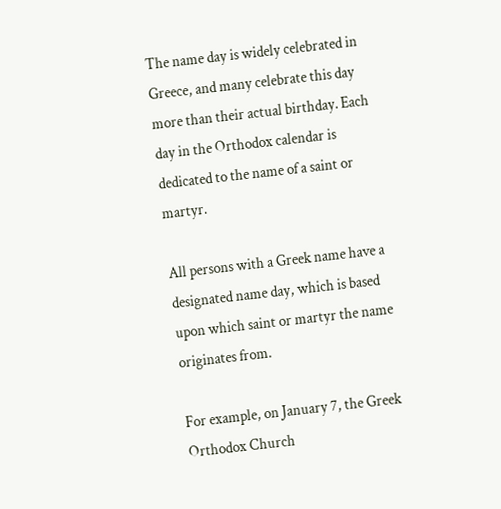The name day is widely celebrated in Greece, and many celebrate this day more than their actual birthday. Each day in the Orthodox calendar is dedicated to the name of a saint or martyr.

All persons with a Greek name have a designated name day, which is based upon which saint or martyr the name originates from.

For example, on January 7, the Greek Orthodox Church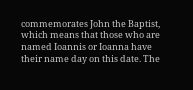commemorates John the Baptist, which means that those who are named Ioannis or Ioanna have their name day on this date. The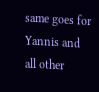same goes for Yannis and all other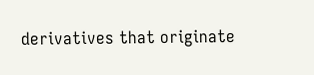derivatives that originate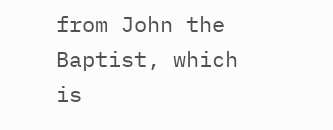from John the Baptist, which is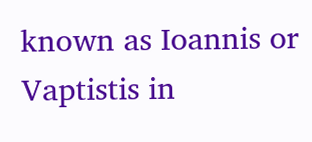known as Ioannis or Vaptistis in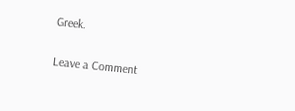Greek.

Leave a Comment